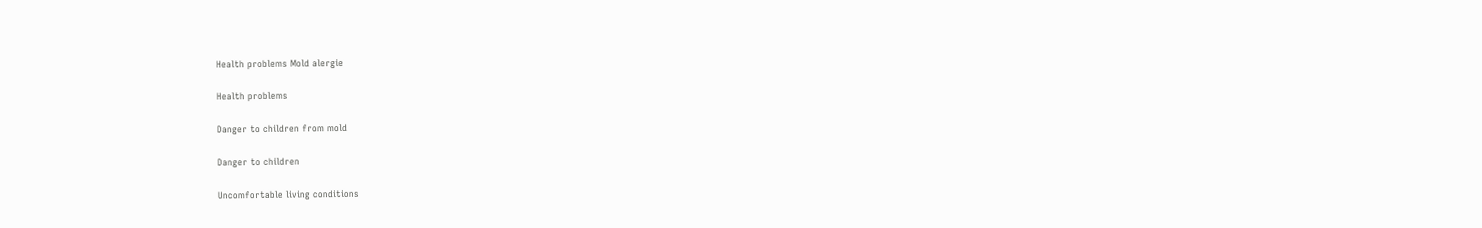Health problems Mold alergie

Health problems

Danger to children from mold

Danger to children

Uncomfortable living conditions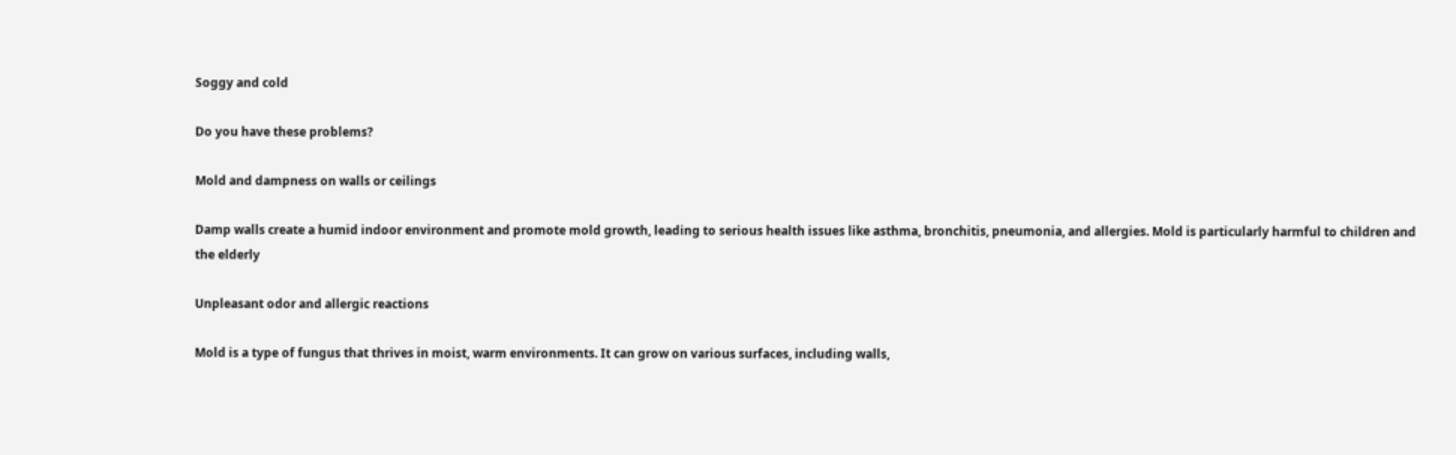Soggy and cold

Do you have these problems?

Mold and dampness on walls or ceilings

Damp walls create a humid indoor environment and promote mold growth, leading to serious health issues like asthma, bronchitis, pneumonia, and allergies. Mold is particularly harmful to children and the elderly

Unpleasant odor and allergic reactions

Mold is a type of fungus that thrives in moist, warm environments. It can grow on various surfaces, including walls,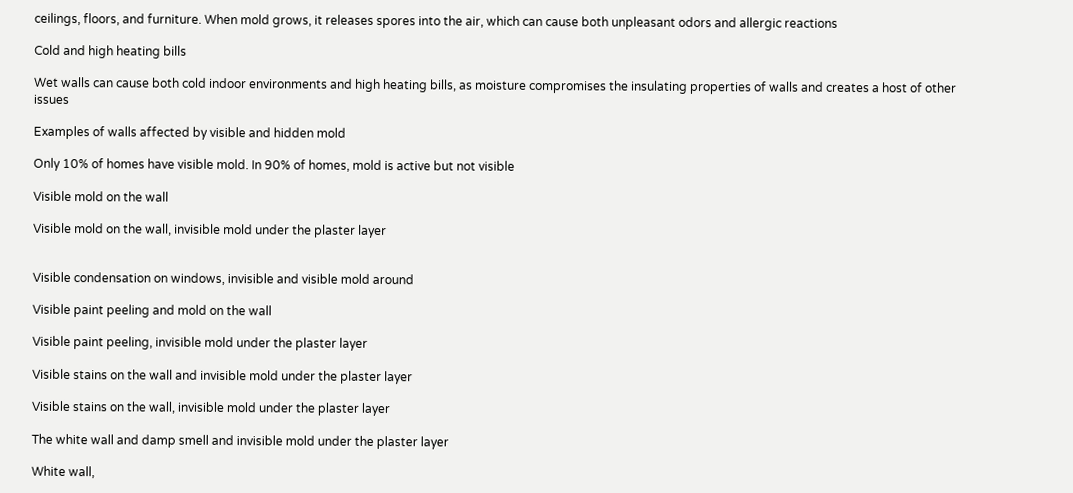ceilings, floors, and furniture. When mold grows, it releases spores into the air, which can cause both unpleasant odors and allergic reactions

Cold and high heating bills

Wet walls can cause both cold indoor environments and high heating bills, as moisture compromises the insulating properties of walls and creates a host of other issues

Examples of walls affected by visible and hidden mold

Only 10% of homes have visible mold. In 90% of homes, mold is active but not visible

Visible mold on the wall

Visible mold on the wall, invisible mold under the plaster layer


Visible condensation on windows, invisible and visible mold around

Visible paint peeling and mold on the wall

Visible paint peeling, invisible mold under the plaster layer

Visible stains on the wall and invisible mold under the plaster layer

Visible stains on the wall, invisible mold under the plaster layer

The white wall and damp smell and invisible mold under the plaster layer

White wall,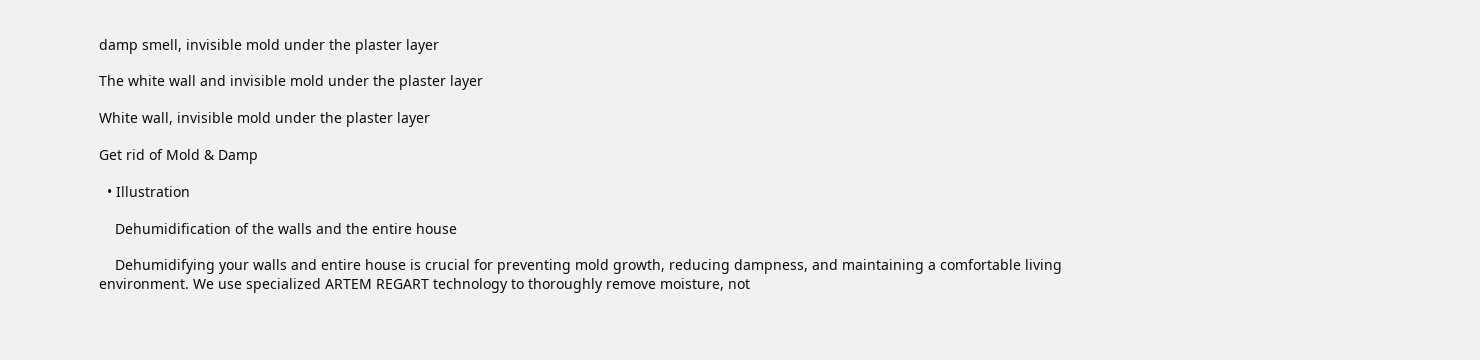damp smell, invisible mold under the plaster layer

The white wall and invisible mold under the plaster layer

White wall, invisible mold under the plaster layer

Get rid of Mold & Damp

  • Illustration

    Dehumidification of the walls and the entire house

    Dehumidifying your walls and entire house is crucial for preventing mold growth, reducing dampness, and maintaining a comfortable living environment. We use specialized ARTEM REGART technology to thoroughly remove moisture, not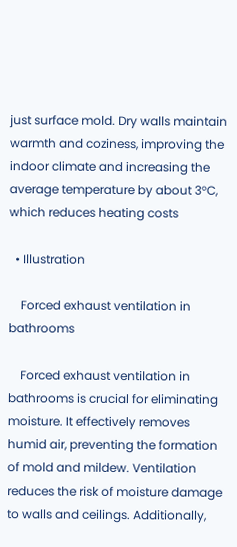just surface mold. Dry walls maintain warmth and coziness, improving the indoor climate and increasing the average temperature by about 3°C, which reduces heating costs

  • Illustration

    Forced exhaust ventilation in bathrooms

    Forced exhaust ventilation in bathrooms is crucial for eliminating moisture. It effectively removes humid air, preventing the formation of mold and mildew. Ventilation reduces the risk of moisture damage to walls and ceilings. Additionally,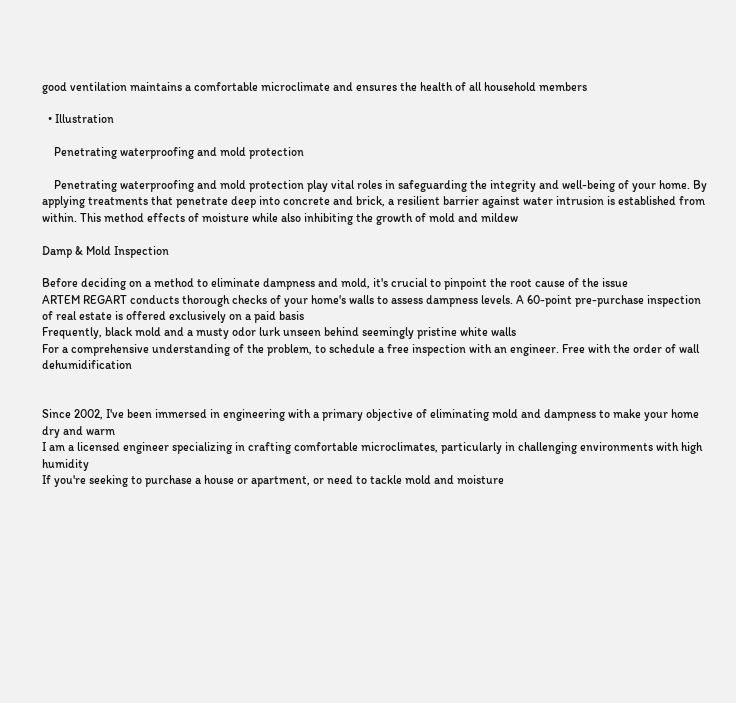good ventilation maintains a comfortable microclimate and ensures the health of all household members

  • Illustration

    Penetrating waterproofing and mold protection

    Penetrating waterproofing and mold protection play vital roles in safeguarding the integrity and well-being of your home. By applying treatments that penetrate deep into concrete and brick, a resilient barrier against water intrusion is established from within. This method effects of moisture while also inhibiting the growth of mold and mildew

Damp & Mold Inspection

Before deciding on a method to eliminate dampness and mold, it's crucial to pinpoint the root cause of the issue
ARTEM REGART conducts thorough checks of your home's walls to assess dampness levels. A 60-point pre-purchase inspection of real estate is offered exclusively on a paid basis
Frequently, black mold and a musty odor lurk unseen behind seemingly pristine white walls
For a comprehensive understanding of the problem, to schedule a free inspection with an engineer. Free with the order of wall dehumidification


Since 2002, I've been immersed in engineering with a primary objective of eliminating mold and dampness to make your home dry and warm
I am a licensed engineer specializing in crafting comfortable microclimates, particularly in challenging environments with high humidity
If you're seeking to purchase a house or apartment, or need to tackle mold and moisture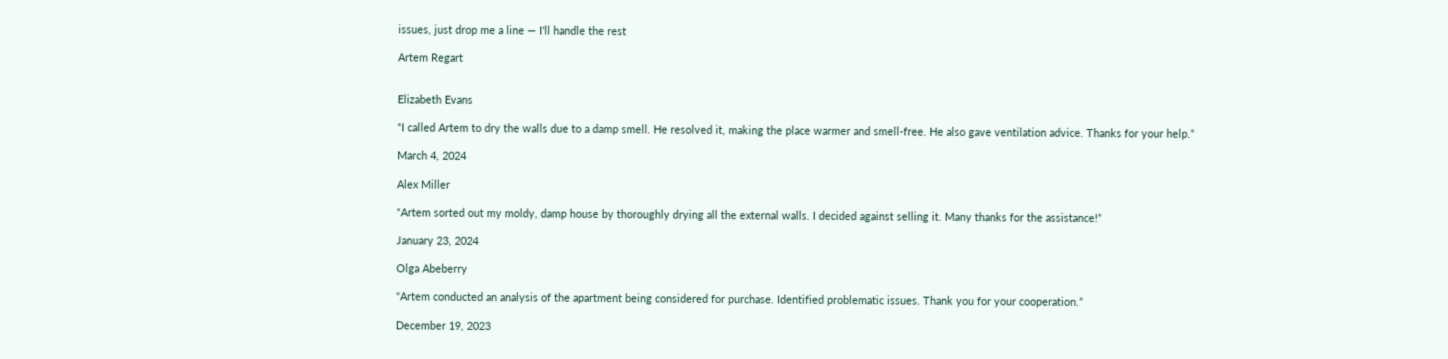issues, just drop me a line — I'll handle the rest

Artem Regart


Elizabeth Evans

“I called Artem to dry the walls due to a damp smell. He resolved it, making the place warmer and smell-free. He also gave ventilation advice. Thanks for your help.”

March 4, 2024

Alex Miller

“Artem sorted out my moldy, damp house by thoroughly drying all the external walls. I decided against selling it. Many thanks for the assistance!”

January 23, 2024

Olga Abeberry

“Artem conducted an analysis of the apartment being considered for purchase. Identified problematic issues. Thank you for your cooperation.”

December 19, 2023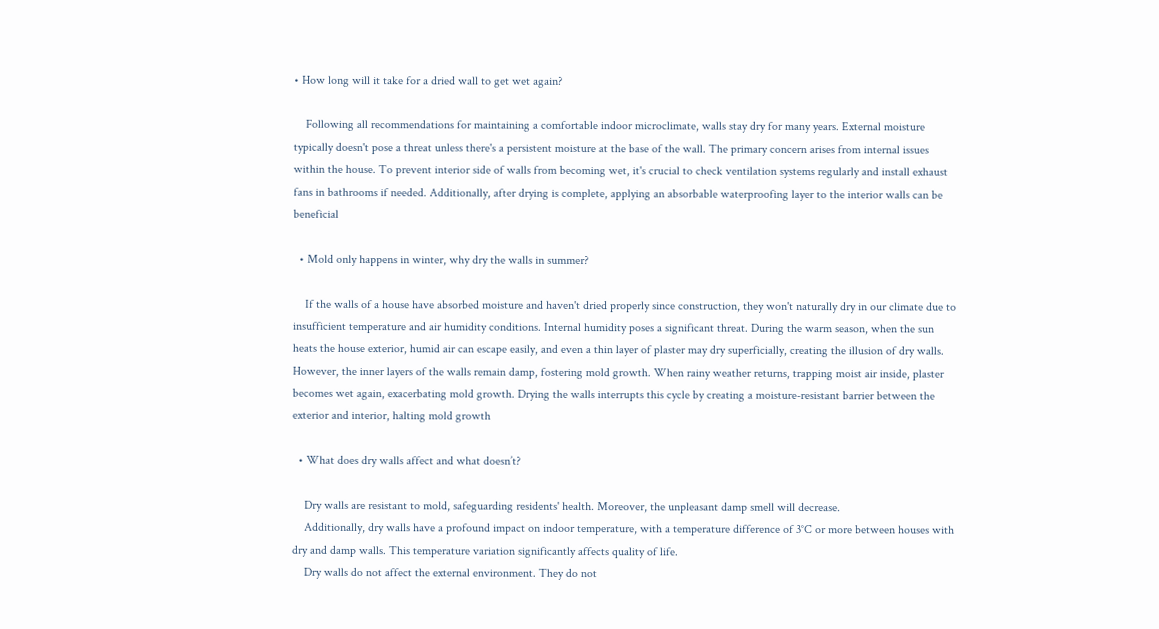• How long will it take for a dried wall to get wet again?

    Following all recommendations for maintaining a comfortable indoor microclimate, walls stay dry for many years. External moisture typically doesn't pose a threat unless there's a persistent moisture at the base of the wall. The primary concern arises from internal issues within the house. To prevent interior side of walls from becoming wet, it's crucial to check ventilation systems regularly and install exhaust fans in bathrooms if needed. Additionally, after drying is complete, applying an absorbable waterproofing layer to the interior walls can be beneficial

  • Mold only happens in winter, why dry the walls in summer?

    If the walls of a house have absorbed moisture and haven't dried properly since construction, they won't naturally dry in our climate due to insufficient temperature and air humidity conditions. Internal humidity poses a significant threat. During the warm season, when the sun heats the house exterior, humid air can escape easily, and even a thin layer of plaster may dry superficially, creating the illusion of dry walls. However, the inner layers of the walls remain damp, fostering mold growth. When rainy weather returns, trapping moist air inside, plaster becomes wet again, exacerbating mold growth. Drying the walls interrupts this cycle by creating a moisture-resistant barrier between the exterior and interior, halting mold growth

  • What does dry walls affect and what doesn’t?

    Dry walls are resistant to mold, safeguarding residents' health. Moreover, the unpleasant damp smell will decrease.
    Additionally, dry walls have a profound impact on indoor temperature, with a temperature difference of 3°C or more between houses with dry and damp walls. This temperature variation significantly affects quality of life.
    Dry walls do not affect the external environment. They do not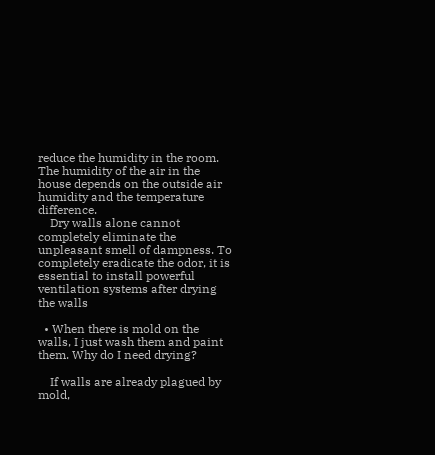reduce the humidity in the room. The humidity of the air in the house depends on the outside air humidity and the temperature difference.
    Dry walls alone cannot completely eliminate the unpleasant smell of dampness. To completely eradicate the odor, it is essential to install powerful ventilation systems after drying the walls

  • When there is mold on the walls, I just wash them and paint them. Why do I need drying?

    If walls are already plagued by mold,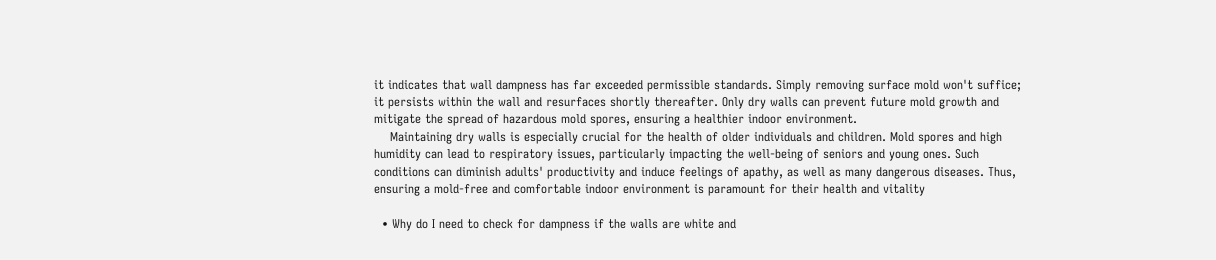it indicates that wall dampness has far exceeded permissible standards. Simply removing surface mold won't suffice; it persists within the wall and resurfaces shortly thereafter. Only dry walls can prevent future mold growth and mitigate the spread of hazardous mold spores, ensuring a healthier indoor environment.
    Maintaining dry walls is especially crucial for the health of older individuals and children. Mold spores and high humidity can lead to respiratory issues, particularly impacting the well-being of seniors and young ones. Such conditions can diminish adults' productivity and induce feelings of apathy, as well as many dangerous diseases. Thus, ensuring a mold-free and comfortable indoor environment is paramount for their health and vitality

  • Why do I need to check for dampness if the walls are white and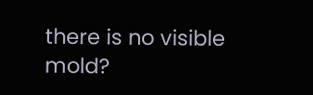there is no visible mold?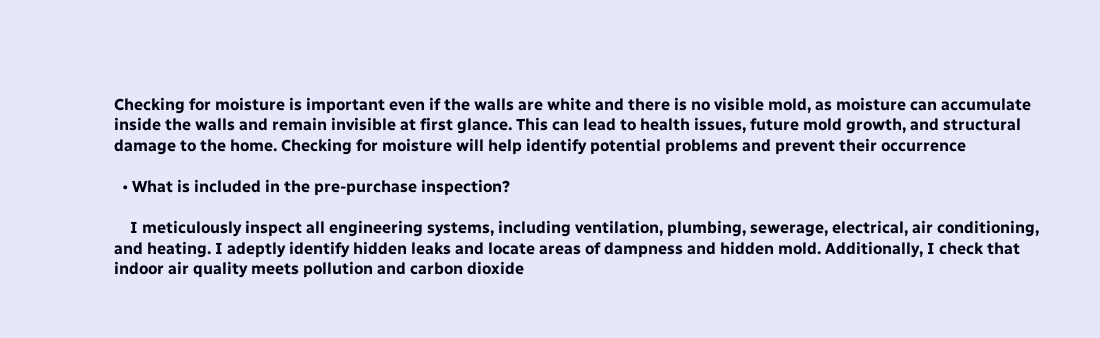Checking for moisture is important even if the walls are white and there is no visible mold, as moisture can accumulate inside the walls and remain invisible at first glance. This can lead to health issues, future mold growth, and structural damage to the home. Checking for moisture will help identify potential problems and prevent their occurrence

  • What is included in the pre-purchase inspection?

    I meticulously inspect all engineering systems, including ventilation, plumbing, sewerage, electrical, air conditioning, and heating. I adeptly identify hidden leaks and locate areas of dampness and hidden mold. Additionally, I check that indoor air quality meets pollution and carbon dioxide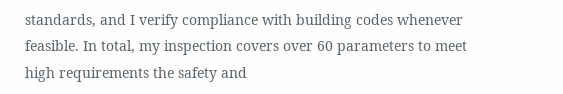standards, and I verify compliance with building codes whenever feasible. In total, my inspection covers over 60 parameters to meet high requirements the safety and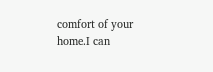comfort of your home.I can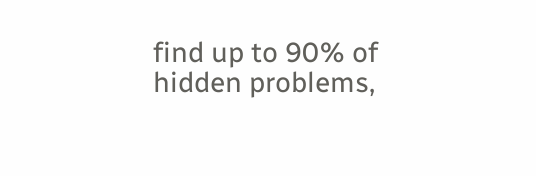find up to 90% of hidden problems,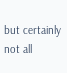but certainly not all